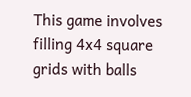This game involves filling 4x4 square grids with balls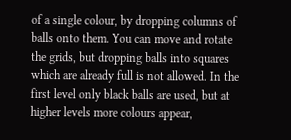of a single colour, by dropping columns of balls onto them. You can move and rotate the grids, but dropping balls into squares which are already full is not allowed. In the first level only black balls are used, but at higher levels more colours appear,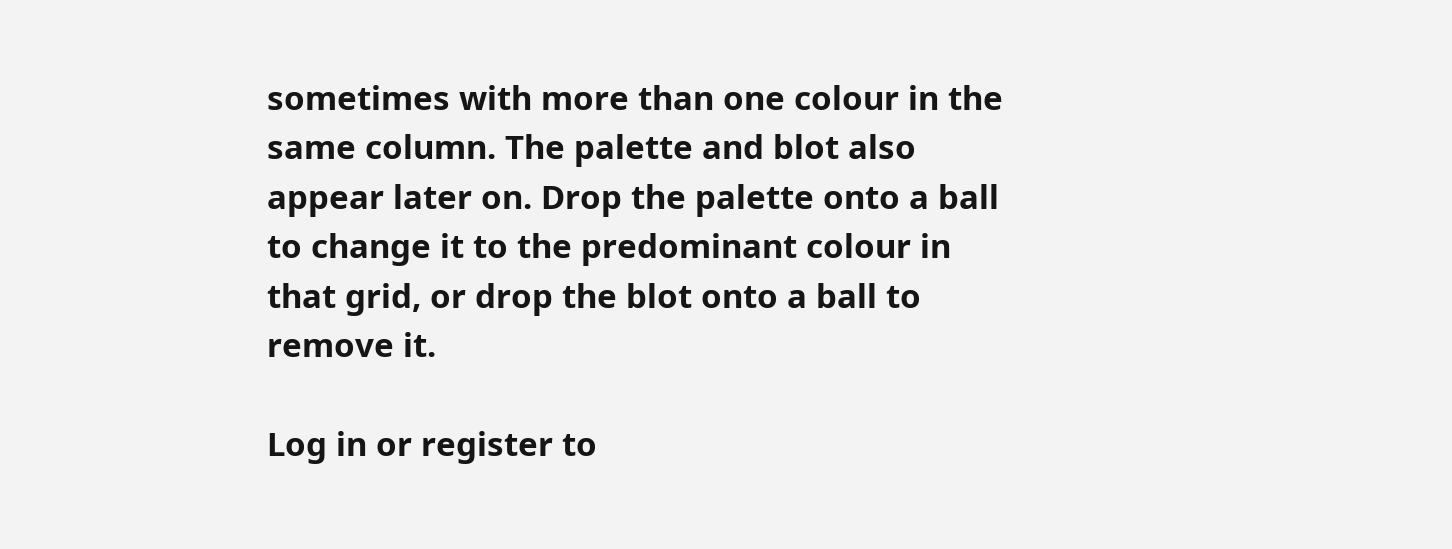sometimes with more than one colour in the same column. The palette and blot also appear later on. Drop the palette onto a ball to change it to the predominant colour in that grid, or drop the blot onto a ball to remove it.

Log in or register to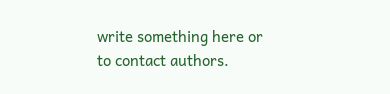write something here or to contact authors.